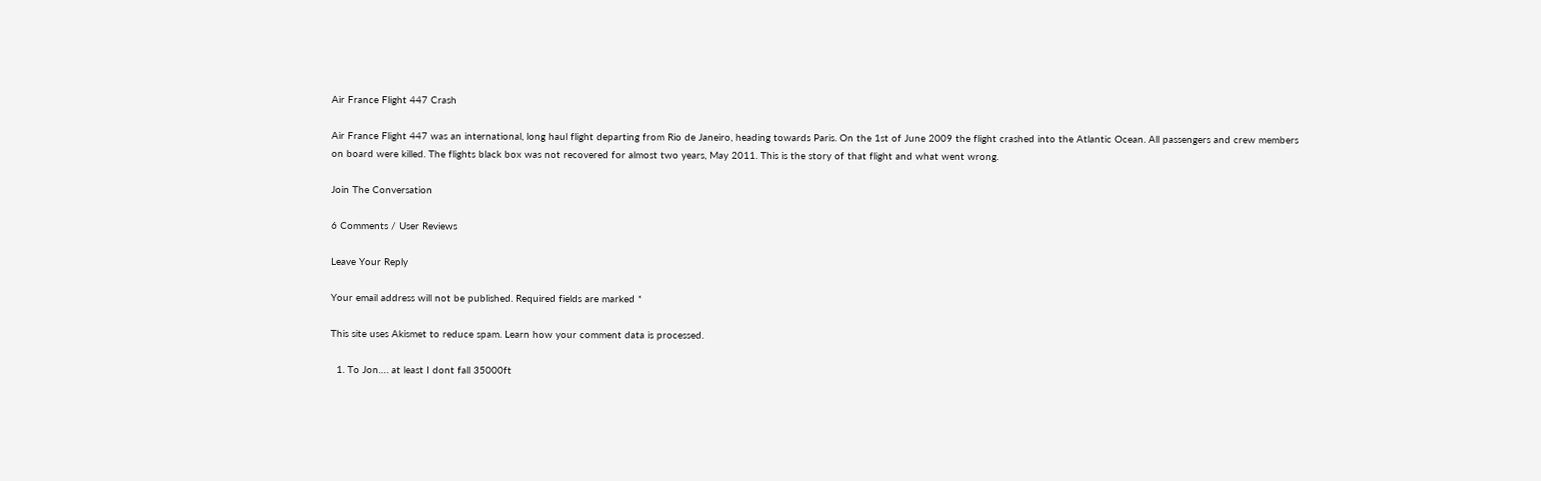Air France Flight 447 Crash

Air France Flight 447 was an international, long haul flight departing from Rio de Janeiro, heading towards Paris. On the 1st of June 2009 the flight crashed into the Atlantic Ocean. All passengers and crew members on board were killed. The flights black box was not recovered for almost two years, May 2011. This is the story of that flight and what went wrong.

Join The Conversation

6 Comments / User Reviews

Leave Your Reply

Your email address will not be published. Required fields are marked *

This site uses Akismet to reduce spam. Learn how your comment data is processed.

  1. To Jon…. at least I dont fall 35000ft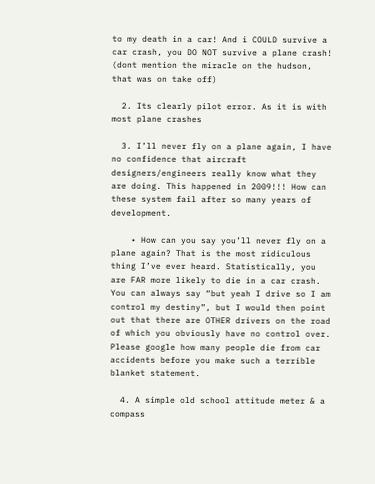to my death in a car! And i COULD survive a car crash, you DO NOT survive a plane crash! (dont mention the miracle on the hudson, that was on take off)

  2. Its clearly pilot error. As it is with most plane crashes

  3. I’ll never fly on a plane again, I have no confidence that aircraft designers/engineers really know what they are doing. This happened in 2009!!! How can these system fail after so many years of development.

    • How can you say you’ll never fly on a plane again? That is the most ridiculous thing I’ve ever heard. Statistically, you are FAR more likely to die in a car crash. You can always say “but yeah I drive so I am control my destiny”, but I would then point out that there are OTHER drivers on the road of which you obviously have no control over. Please google how many people die from car accidents before you make such a terrible blanket statement.

  4. A simple old school attitude meter & a compass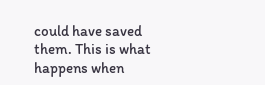could have saved them. This is what happens when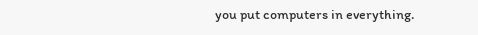you put computers in everything.